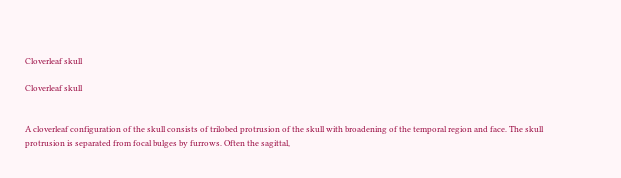Cloverleaf skull

Cloverleaf skull


A cloverleaf configuration of the skull consists of trilobed protrusion of the skull with broadening of the temporal region and face. The skull protrusion is separated from focal bulges by furrows. Often the sagittal,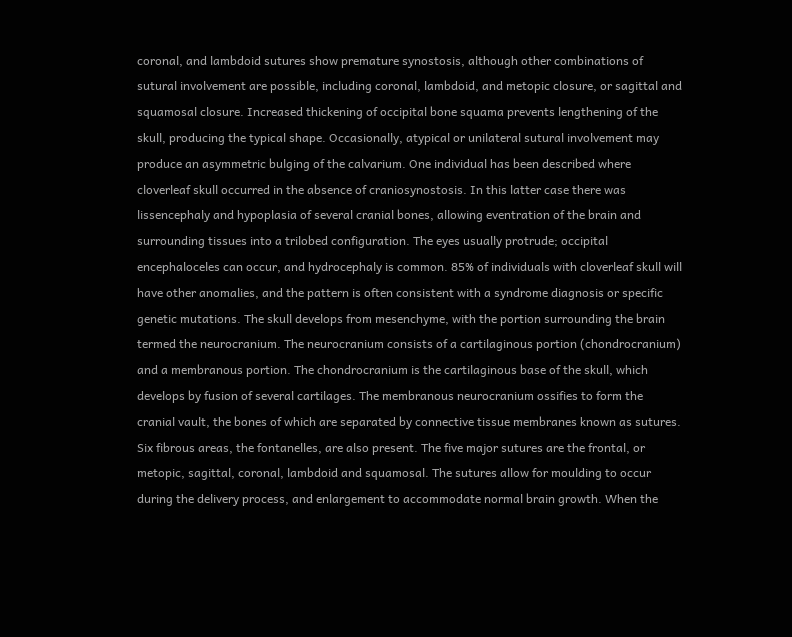coronal, and lambdoid sutures show premature synostosis, although other combinations of sutural involvement are possible, including coronal, lambdoid, and metopic closure, or sagittal and squamosal closure. Increased thickening of occipital bone squama prevents lengthening of the skull, producing the typical shape. Occasionally, atypical or unilateral sutural involvement may produce an asymmetric bulging of the calvarium. One individual has been described where cloverleaf skull occurred in the absence of craniosynostosis. In this latter case there was lissencephaly and hypoplasia of several cranial bones, allowing eventration of the brain and surrounding tissues into a trilobed configuration. The eyes usually protrude; occipital encephaloceles can occur, and hydrocephaly is common. 85% of individuals with cloverleaf skull will have other anomalies, and the pattern is often consistent with a syndrome diagnosis or specific genetic mutations. The skull develops from mesenchyme, with the portion surrounding the brain termed the neurocranium. The neurocranium consists of a cartilaginous portion (chondrocranium) and a membranous portion. The chondrocranium is the cartilaginous base of the skull, which develops by fusion of several cartilages. The membranous neurocranium ossifies to form the cranial vault, the bones of which are separated by connective tissue membranes known as sutures. Six fibrous areas, the fontanelles, are also present. The five major sutures are the frontal, or metopic, sagittal, coronal, lambdoid and squamosal. The sutures allow for moulding to occur during the delivery process, and enlargement to accommodate normal brain growth. When the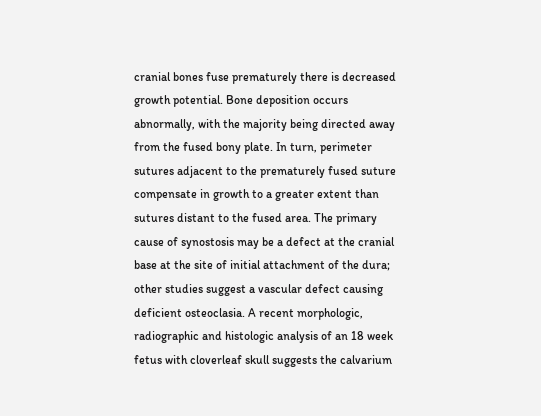cranial bones fuse prematurely there is decreased growth potential. Bone deposition occurs abnormally, with the majority being directed away from the fused bony plate. In turn, perimeter sutures adjacent to the prematurely fused suture compensate in growth to a greater extent than sutures distant to the fused area. The primary cause of synostosis may be a defect at the cranial base at the site of initial attachment of the dura; other studies suggest a vascular defect causing deficient osteoclasia. A recent morphologic, radiographic and histologic analysis of an 18 week fetus with cloverleaf skull suggests the calvarium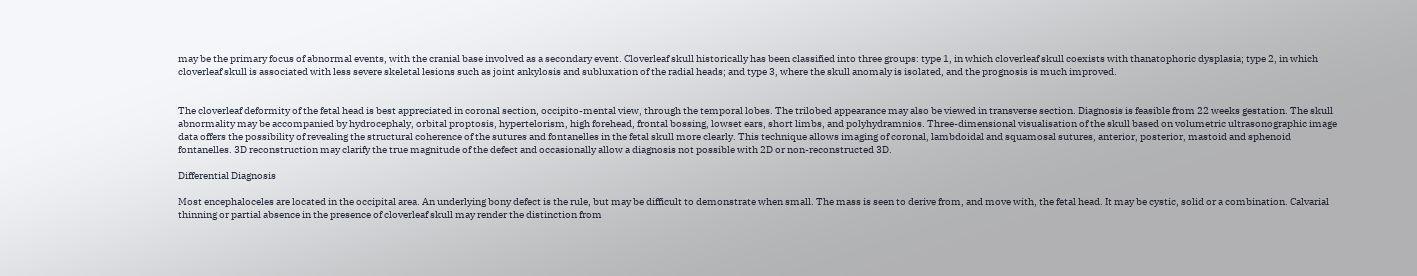may be the primary focus of abnormal events, with the cranial base involved as a secondary event. Cloverleaf skull historically has been classified into three groups: type 1, in which cloverleaf skull coexists with thanatophoric dysplasia; type 2, in which cloverleaf skull is associated with less severe skeletal lesions such as joint ankylosis and subluxation of the radial heads; and type 3, where the skull anomaly is isolated, and the prognosis is much improved.


The cloverleaf deformity of the fetal head is best appreciated in coronal section, occipito-mental view, through the temporal lobes. The trilobed appearance may also be viewed in transverse section. Diagnosis is feasible from 22 weeks gestation. The skull abnormality may be accompanied by hydrocephaly, orbital proptosis, hypertelorism, high forehead, frontal bossing, lowset ears, short limbs, and polyhydramnios. Three-dimensional visualisation of the skull based on volumetric ultrasonographic image data offers the possibility of revealing the structural coherence of the sutures and fontanelles in the fetal skull more clearly. This technique allows imaging of coronal, lambdoidal and squamosal sutures, anterior, posterior, mastoid and sphenoid fontanelles. 3D reconstruction may clarify the true magnitude of the defect and occasionally allow a diagnosis not possible with 2D or non-reconstructed 3D.

Differential Diagnosis

Most encephaloceles are located in the occipital area. An underlying bony defect is the rule, but may be difficult to demonstrate when small. The mass is seen to derive from, and move with, the fetal head. It may be cystic, solid or a combination. Calvarial thinning or partial absence in the presence of cloverleaf skull may render the distinction from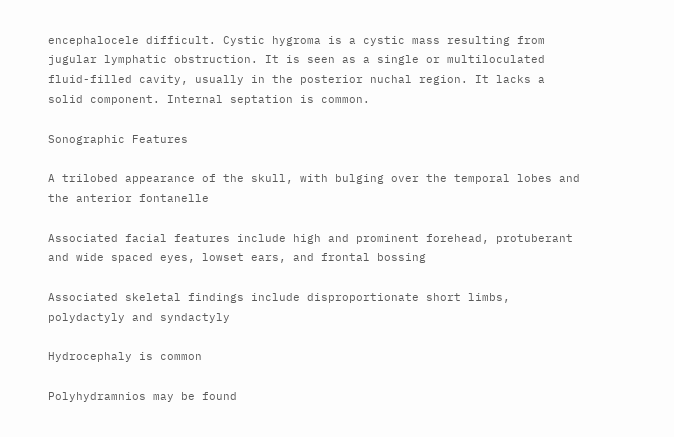encephalocele difficult. Cystic hygroma is a cystic mass resulting from jugular lymphatic obstruction. It is seen as a single or multiloculated fluid-filled cavity, usually in the posterior nuchal region. It lacks a solid component. Internal septation is common.

Sonographic Features

A trilobed appearance of the skull, with bulging over the temporal lobes and the anterior fontanelle

Associated facial features include high and prominent forehead, protuberant and wide spaced eyes, lowset ears, and frontal bossing

Associated skeletal findings include disproportionate short limbs, polydactyly and syndactyly

Hydrocephaly is common

Polyhydramnios may be found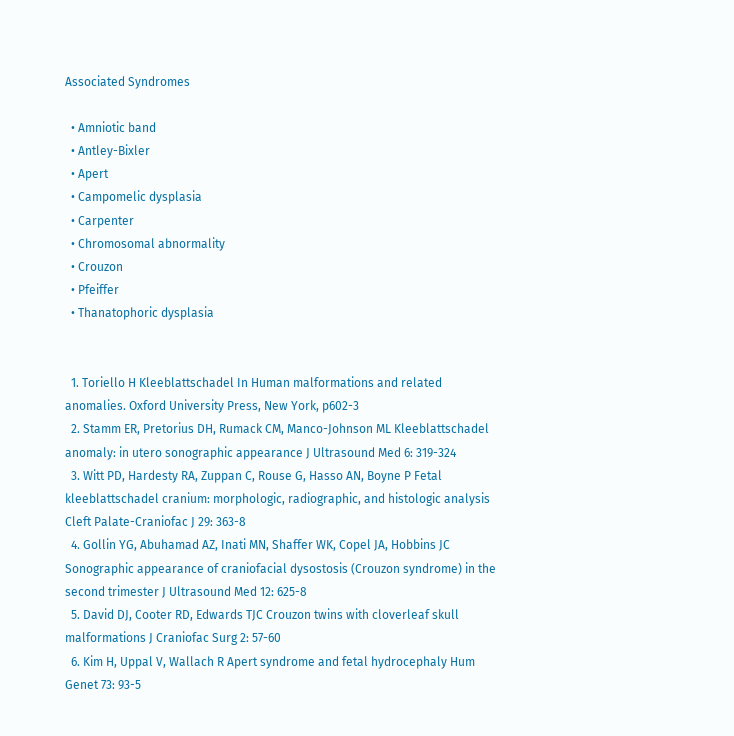Associated Syndromes

  • Amniotic band
  • Antley-Bixler
  • Apert
  • Campomelic dysplasia
  • Carpenter
  • Chromosomal abnormality
  • Crouzon
  • Pfeiffer
  • Thanatophoric dysplasia


  1. Toriello H Kleeblattschadel In Human malformations and related anomalies. Oxford University Press, New York, p602-3
  2. Stamm ER, Pretorius DH, Rumack CM, Manco-Johnson ML Kleeblattschadel anomaly: in utero sonographic appearance J Ultrasound Med 6: 319-324
  3. Witt PD, Hardesty RA, Zuppan C, Rouse G, Hasso AN, Boyne P Fetal kleeblattschadel cranium: morphologic, radiographic, and histologic analysis Cleft Palate-Craniofac J 29: 363-8
  4. Gollin YG, Abuhamad AZ, Inati MN, Shaffer WK, Copel JA, Hobbins JC Sonographic appearance of craniofacial dysostosis (Crouzon syndrome) in the second trimester J Ultrasound Med 12: 625-8
  5. David DJ, Cooter RD, Edwards TJC Crouzon twins with cloverleaf skull malformations J Craniofac Surg 2: 57-60
  6. Kim H, Uppal V, Wallach R Apert syndrome and fetal hydrocephaly Hum Genet 73: 93-5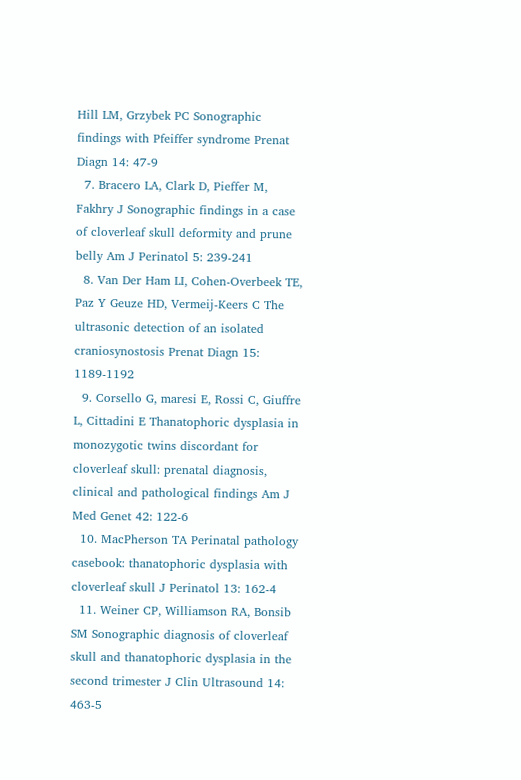Hill LM, Grzybek PC Sonographic findings with Pfeiffer syndrome Prenat Diagn 14: 47-9
  7. Bracero LA, Clark D, Pieffer M, Fakhry J Sonographic findings in a case of cloverleaf skull deformity and prune belly Am J Perinatol 5: 239-241
  8. Van Der Ham LI, Cohen-Overbeek TE, Paz Y Geuze HD, Vermeij-Keers C The ultrasonic detection of an isolated craniosynostosis Prenat Diagn 15: 1189-1192
  9. Corsello G, maresi E, Rossi C, Giuffre L, Cittadini E Thanatophoric dysplasia in monozygotic twins discordant for cloverleaf skull: prenatal diagnosis, clinical and pathological findings Am J Med Genet 42: 122-6
  10. MacPherson TA Perinatal pathology casebook: thanatophoric dysplasia with cloverleaf skull J Perinatol 13: 162-4
  11. Weiner CP, Williamson RA, Bonsib SM Sonographic diagnosis of cloverleaf skull and thanatophoric dysplasia in the second trimester J Clin Ultrasound 14: 463-5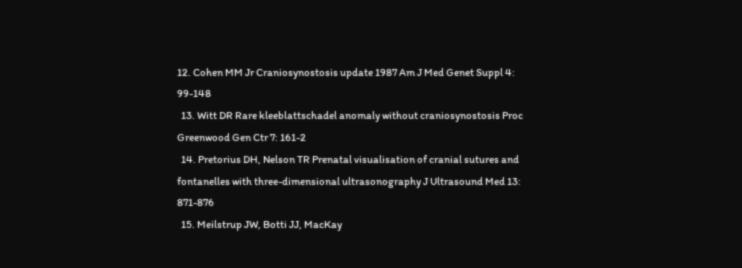12. Cohen MM Jr Craniosynostosis update 1987 Am J Med Genet Suppl 4: 99-148
  13. Witt DR Rare kleeblattschadel anomaly without craniosynostosis Proc Greenwood Gen Ctr 7: 161-2
  14. Pretorius DH, Nelson TR Prenatal visualisation of cranial sutures and fontanelles with three-dimensional ultrasonography J Ultrasound Med 13: 871-876
  15. Meilstrup JW, Botti JJ, MacKay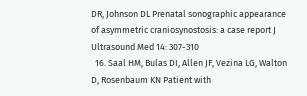DR, Johnson DL Prenatal sonographic appearance of asymmetric craniosynostosis: a case report J Ultrasound Med 14: 307-310
  16. Saal HM, Bulas DI, Allen JF, Vezina LG, Walton D, Rosenbaum KN Patient with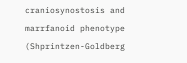craniosynostosis and marrfanoid phenotype (Shprintzen-Goldberg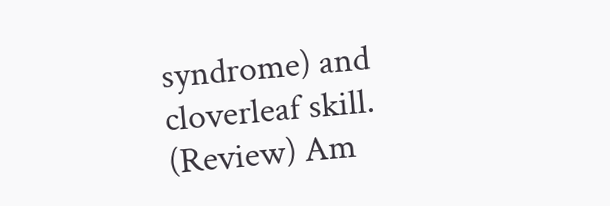syndrome) and cloverleaf skill. (Review) Am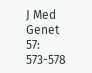J Med Genet 57: 573-578